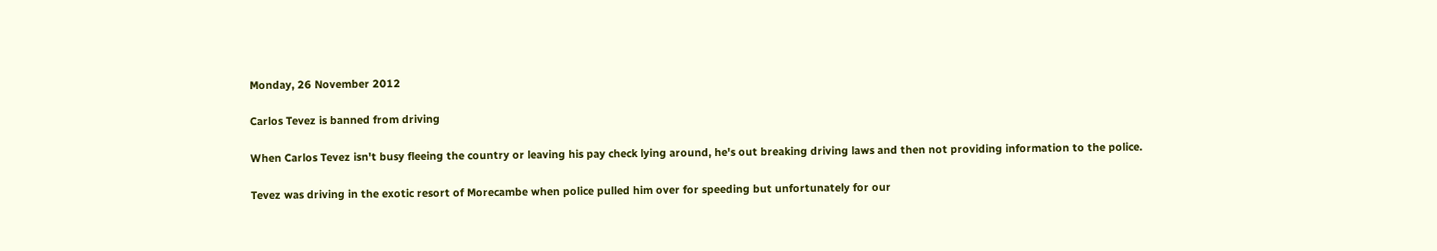Monday, 26 November 2012

Carlos Tevez is banned from driving

When Carlos Tevez isn't busy fleeing the country or leaving his pay check lying around, he's out breaking driving laws and then not providing information to the police.

Tevez was driving in the exotic resort of Morecambe when police pulled him over for speeding but unfortunately for our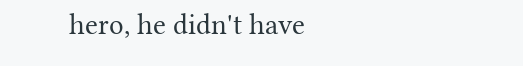hero, he didn't have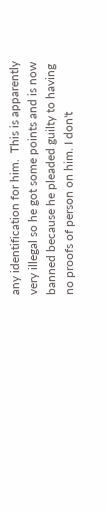any identification for him.  This is apparently very illegal so he got some points and is now banned because he pleaded guilty to having no proofs of person on him. I don't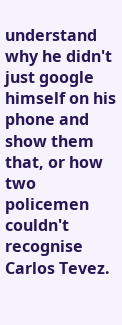understand why he didn't just google himself on his phone and show them that, or how two policemen couldn't recognise Carlos Tevez.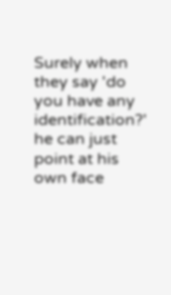Surely when they say 'do you have any identification?' he can just point at his own face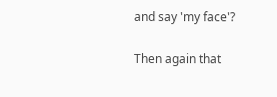and say 'my face'?

Then again that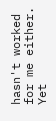hasn't worked for me either.  Yet